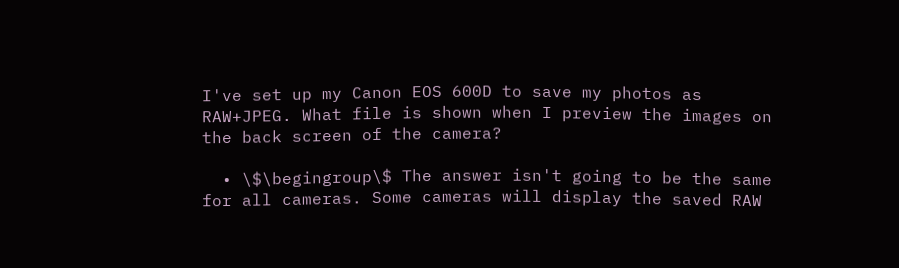I've set up my Canon EOS 600D to save my photos as RAW+JPEG. What file is shown when I preview the images on the back screen of the camera?

  • \$\begingroup\$ The answer isn't going to be the same for all cameras. Some cameras will display the saved RAW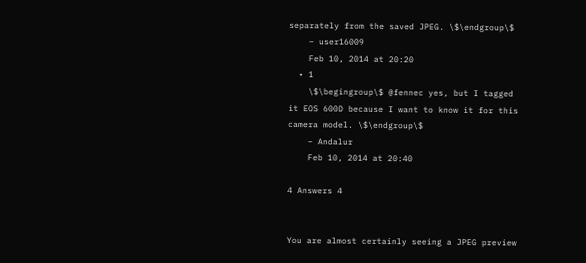separately from the saved JPEG. \$\endgroup\$
    – user16009
    Feb 10, 2014 at 20:20
  • 1
    \$\begingroup\$ @fennec yes, but I tagged it EOS 600D because I want to know it for this camera model. \$\endgroup\$
    – Andalur
    Feb 10, 2014 at 20:40

4 Answers 4


You are almost certainly seeing a JPEG preview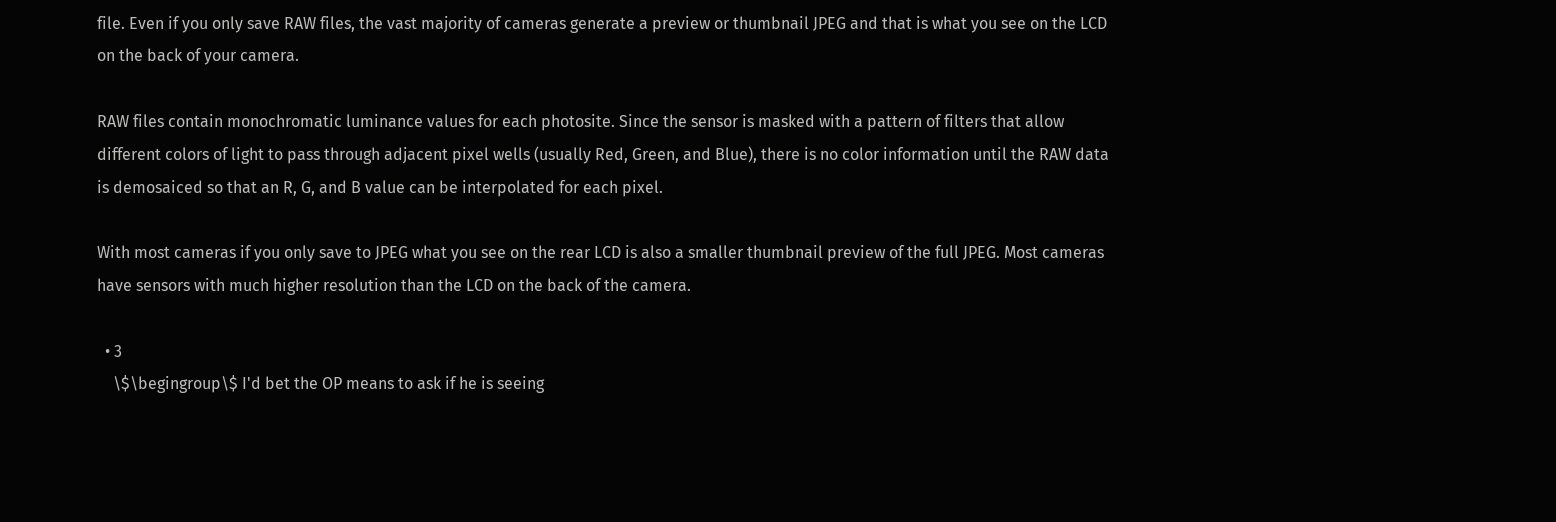file. Even if you only save RAW files, the vast majority of cameras generate a preview or thumbnail JPEG and that is what you see on the LCD on the back of your camera.

RAW files contain monochromatic luminance values for each photosite. Since the sensor is masked with a pattern of filters that allow different colors of light to pass through adjacent pixel wells (usually Red, Green, and Blue), there is no color information until the RAW data is demosaiced so that an R, G, and B value can be interpolated for each pixel.

With most cameras if you only save to JPEG what you see on the rear LCD is also a smaller thumbnail preview of the full JPEG. Most cameras have sensors with much higher resolution than the LCD on the back of the camera.

  • 3
    \$\begingroup\$ I'd bet the OP means to ask if he is seeing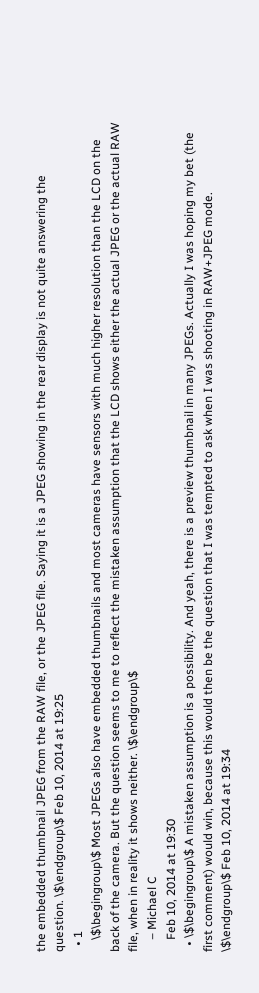the embedded thumbnail JPEG from the RAW file, or the JPEG file. Saying it is a JPEG showing in the rear display is not quite answering the question. \$\endgroup\$ Feb 10, 2014 at 19:25
  • 1
    \$\begingroup\$ Most JPEGs also have embedded thumbnails and most cameras have sensors with much higher resolution than the LCD on the back of the camera. But the question seems to me to reflect the mistaken assumption that the LCD shows either the actual JPEG or the actual RAW file, when in reality it shows neither. \$\endgroup\$
    – Michael C
    Feb 10, 2014 at 19:30
  • \$\begingroup\$ A mistaken assumption is a possibility. And yeah, there is a preview thumbnail in many JPEGs. Actually I was hoping my bet (the first comment) would win, because this would then be the question that I was tempted to ask when I was shooting in RAW+JPEG mode. \$\endgroup\$ Feb 10, 2014 at 19:34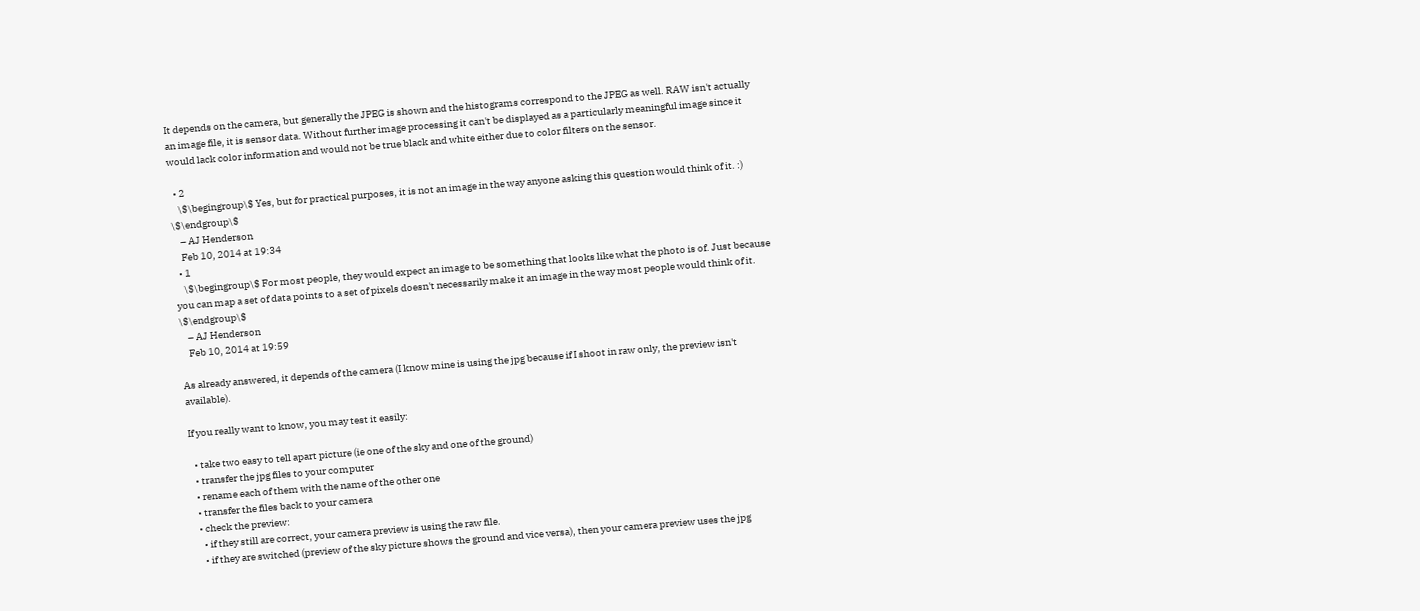It depends on the camera, but generally the JPEG is shown and the histograms correspond to the JPEG as well. RAW isn't actually an image file, it is sensor data. Without further image processing it can't be displayed as a particularly meaningful image since it would lack color information and would not be true black and white either due to color filters on the sensor.

  • 2
    \$\begingroup\$ Yes, but for practical purposes, it is not an image in the way anyone asking this question would think of it. :) \$\endgroup\$
    – AJ Henderson
    Feb 10, 2014 at 19:34
  • 1
    \$\begingroup\$ For most people, they would expect an image to be something that looks like what the photo is of. Just because you can map a set of data points to a set of pixels doesn't necessarily make it an image in the way most people would think of it. \$\endgroup\$
    – AJ Henderson
    Feb 10, 2014 at 19:59

As already answered, it depends of the camera (I know mine is using the jpg because if I shoot in raw only, the preview isn't available).

If you really want to know, you may test it easily:

  • take two easy to tell apart picture (ie one of the sky and one of the ground)
  • transfer the jpg files to your computer
  • rename each of them with the name of the other one
  • transfer the files back to your camera
  • check the preview:
    • if they still are correct, your camera preview is using the raw file.
    • if they are switched (preview of the sky picture shows the ground and vice versa), then your camera preview uses the jpg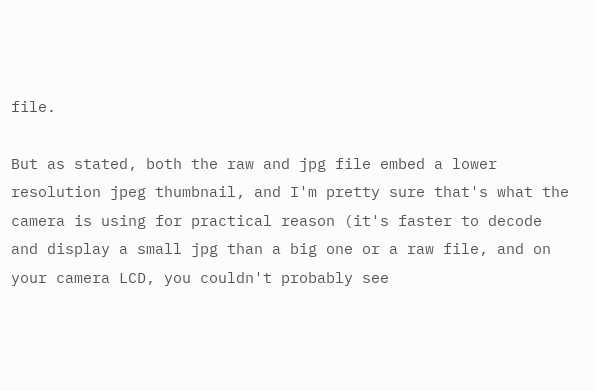file.

But as stated, both the raw and jpg file embed a lower resolution jpeg thumbnail, and I'm pretty sure that's what the camera is using for practical reason (it's faster to decode and display a small jpg than a big one or a raw file, and on your camera LCD, you couldn't probably see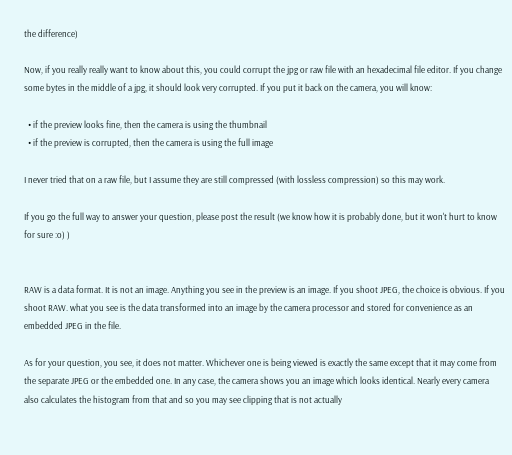the difference)

Now, if you really really want to know about this, you could corrupt the jpg or raw file with an hexadecimal file editor. If you change some bytes in the middle of a jpg, it should look very corrupted. If you put it back on the camera, you will know:

  • if the preview looks fine, then the camera is using the thumbnail
  • if the preview is corrupted, then the camera is using the full image

I never tried that on a raw file, but I assume they are still compressed (with lossless compression) so this may work.

If you go the full way to answer your question, please post the result (we know how it is probably done, but it won't hurt to know for sure :o) )


RAW is a data format. It is not an image. Anything you see in the preview is an image. If you shoot JPEG, the choice is obvious. If you shoot RAW. what you see is the data transformed into an image by the camera processor and stored for convenience as an embedded JPEG in the file.

As for your question, you see, it does not matter. Whichever one is being viewed is exactly the same except that it may come from the separate JPEG or the embedded one. In any case, the camera shows you an image which looks identical. Nearly every camera also calculates the histogram from that and so you may see clipping that is not actually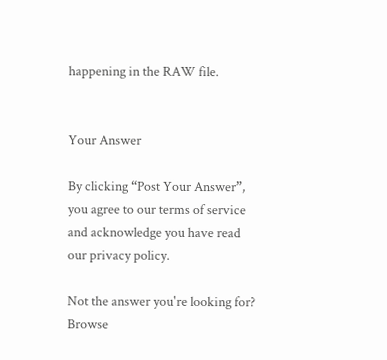happening in the RAW file.


Your Answer

By clicking “Post Your Answer”, you agree to our terms of service and acknowledge you have read our privacy policy.

Not the answer you're looking for? Browse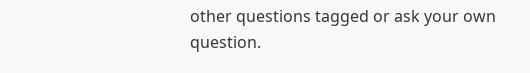other questions tagged or ask your own question.